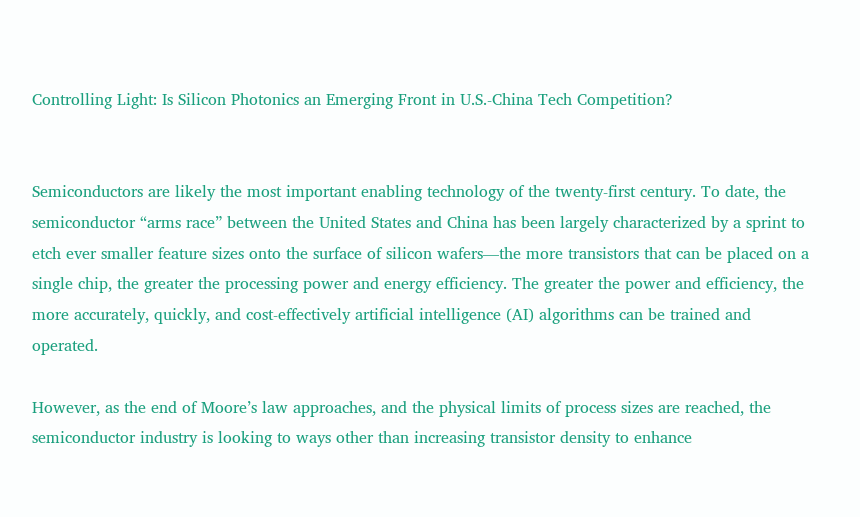Controlling Light: Is Silicon Photonics an Emerging Front in U.S.-China Tech Competition?


Semiconductors are likely the most important enabling technology of the twenty-first century. To date, the semiconductor “arms race” between the United States and China has been largely characterized by a sprint to etch ever smaller feature sizes onto the surface of silicon wafers—the more transistors that can be placed on a single chip, the greater the processing power and energy efficiency. The greater the power and efficiency, the more accurately, quickly, and cost-effectively artificial intelligence (AI) algorithms can be trained and operated.

However, as the end of Moore’s law approaches, and the physical limits of process sizes are reached, the semiconductor industry is looking to ways other than increasing transistor density to enhance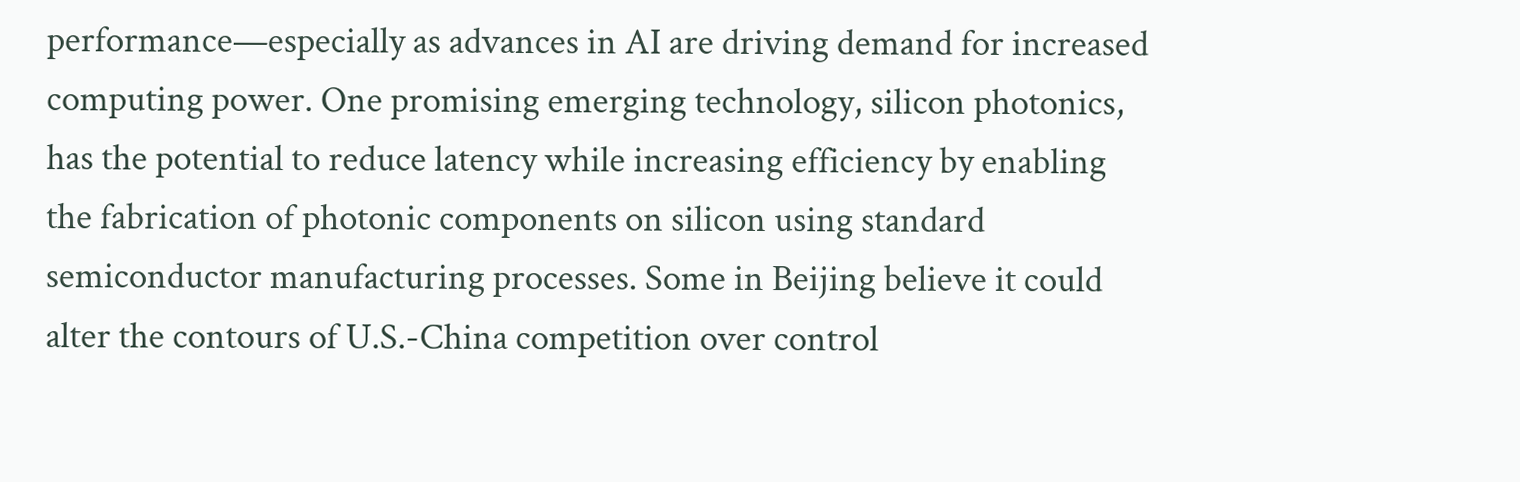performance—especially as advances in AI are driving demand for increased computing power. One promising emerging technology, silicon photonics, has the potential to reduce latency while increasing efficiency by enabling the fabrication of photonic components on silicon using standard semiconductor manufacturing processes. Some in Beijing believe it could alter the contours of U.S.-China competition over control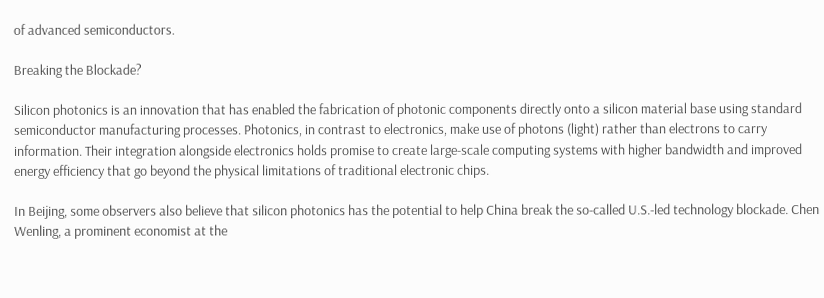of advanced semiconductors.

Breaking the Blockade?

Silicon photonics is an innovation that has enabled the fabrication of photonic components directly onto a silicon material base using standard semiconductor manufacturing processes. Photonics, in contrast to electronics, make use of photons (light) rather than electrons to carry information. Their integration alongside electronics holds promise to create large-scale computing systems with higher bandwidth and improved energy efficiency that go beyond the physical limitations of traditional electronic chips.

In Beijing, some observers also believe that silicon photonics has the potential to help China break the so-called U.S.-led technology blockade. Chen Wenling, a prominent economist at the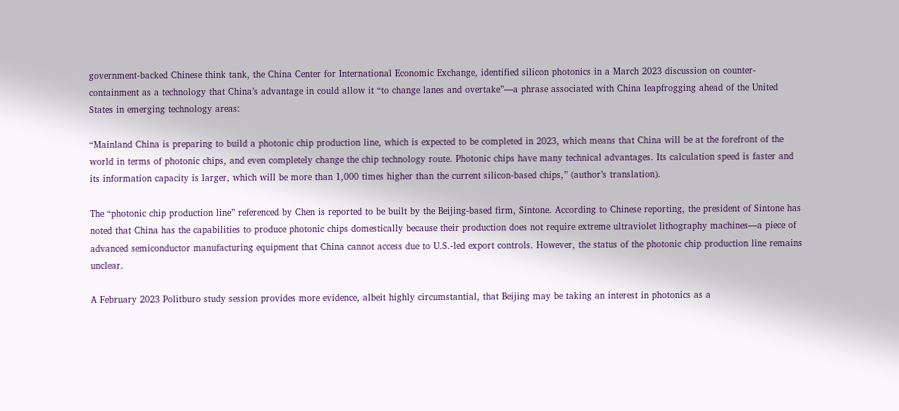government-backed Chinese think tank, the China Center for International Economic Exchange, identified silicon photonics in a March 2023 discussion on counter-containment as a technology that China’s advantage in could allow it “to change lanes and overtake”—a phrase associated with China leapfrogging ahead of the United States in emerging technology areas:

“Mainland China is preparing to build a photonic chip production line, which is expected to be completed in 2023, which means that China will be at the forefront of the world in terms of photonic chips, and even completely change the chip technology route. Photonic chips have many technical advantages. Its calculation speed is faster and its information capacity is larger, which will be more than 1,000 times higher than the current silicon-based chips,” (author’s translation).

The “photonic chip production line” referenced by Chen is reported to be built by the Beijing-based firm, Sintone. According to Chinese reporting, the president of Sintone has noted that China has the capabilities to produce photonic chips domestically because their production does not require extreme ultraviolet lithography machines—a piece of advanced semiconductor manufacturing equipment that China cannot access due to U.S.-led export controls. However, the status of the photonic chip production line remains unclear.

A February 2023 Politburo study session provides more evidence, albeit highly circumstantial, that Beijing may be taking an interest in photonics as a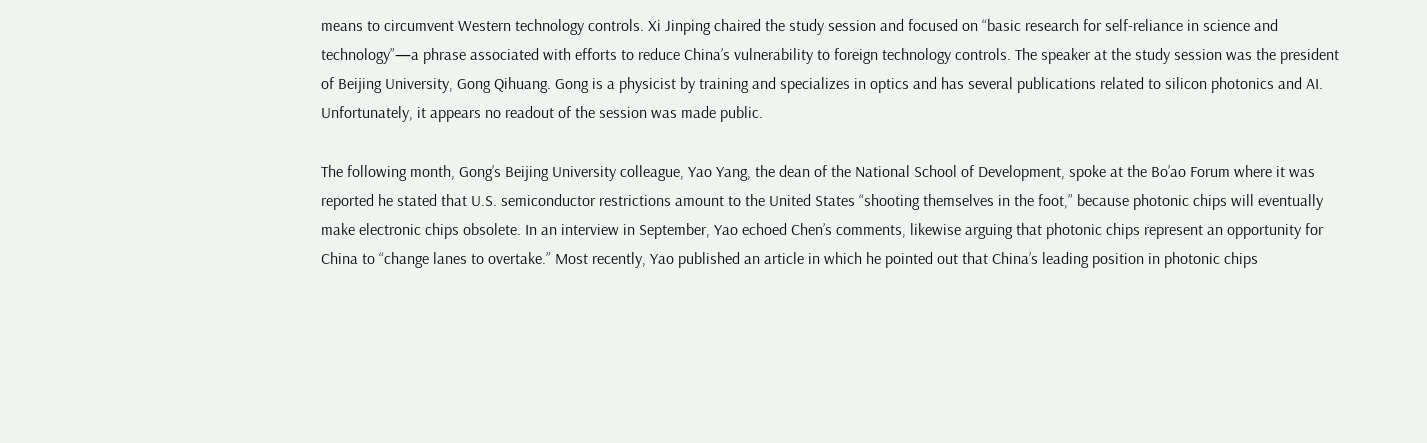means to circumvent Western technology controls. Xi Jinping chaired the study session and focused on “basic research for self-reliance in science and technology”—a phrase associated with efforts to reduce China’s vulnerability to foreign technology controls. The speaker at the study session was the president of Beijing University, Gong Qihuang. Gong is a physicist by training and specializes in optics and has several publications related to silicon photonics and AI. Unfortunately, it appears no readout of the session was made public.

The following month, Gong’s Beijing University colleague, Yao Yang, the dean of the National School of Development, spoke at the Bo’ao Forum where it was reported he stated that U.S. semiconductor restrictions amount to the United States “shooting themselves in the foot,” because photonic chips will eventually make electronic chips obsolete. In an interview in September, Yao echoed Chen’s comments, likewise arguing that photonic chips represent an opportunity for China to “change lanes to overtake.” Most recently, Yao published an article in which he pointed out that China’s leading position in photonic chips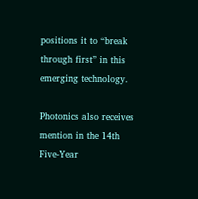positions it to “break through first” in this emerging technology.

Photonics also receives mention in the 14th Five-Year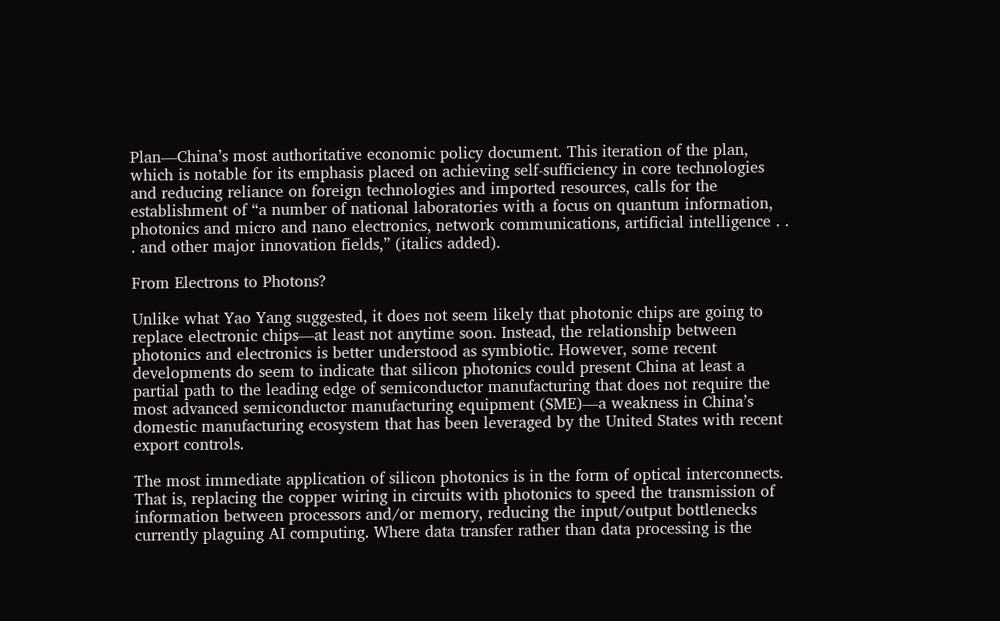Plan—China’s most authoritative economic policy document. This iteration of the plan, which is notable for its emphasis placed on achieving self-sufficiency in core technologies and reducing reliance on foreign technologies and imported resources, calls for the establishment of “a number of national laboratories with a focus on quantum information, photonics and micro and nano electronics, network communications, artificial intelligence . . . and other major innovation fields,” (italics added).

From Electrons to Photons?

Unlike what Yao Yang suggested, it does not seem likely that photonic chips are going to replace electronic chips—at least not anytime soon. Instead, the relationship between photonics and electronics is better understood as symbiotic. However, some recent developments do seem to indicate that silicon photonics could present China at least a partial path to the leading edge of semiconductor manufacturing that does not require the most advanced semiconductor manufacturing equipment (SME)—a weakness in China’s domestic manufacturing ecosystem that has been leveraged by the United States with recent export controls.

The most immediate application of silicon photonics is in the form of optical interconnects. That is, replacing the copper wiring in circuits with photonics to speed the transmission of information between processors and/or memory, reducing the input/output bottlenecks currently plaguing AI computing. Where data transfer rather than data processing is the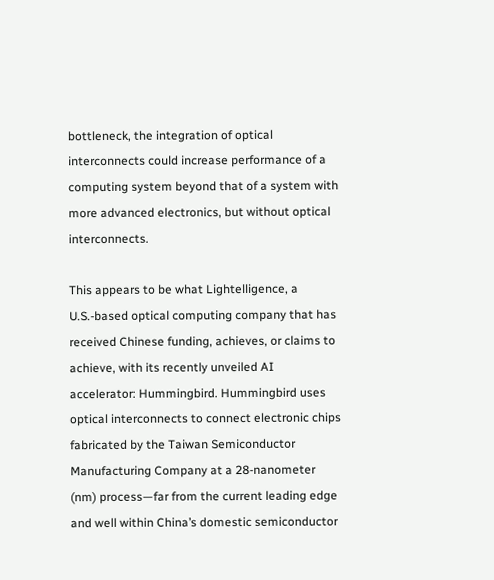bottleneck, the integration of optical interconnects could increase performance of a computing system beyond that of a system with more advanced electronics, but without optical interconnects.

This appears to be what Lightelligence, a U.S.-based optical computing company that has received Chinese funding, achieves, or claims to achieve, with its recently unveiled AI accelerator: Hummingbird. Hummingbird uses optical interconnects to connect electronic chips fabricated by the Taiwan Semiconductor Manufacturing Company at a 28-nanometer (nm) process—far from the current leading edge and well within China’s domestic semiconductor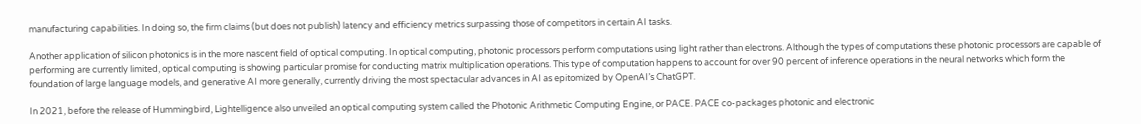manufacturing capabilities. In doing so, the firm claims (but does not publish) latency and efficiency metrics surpassing those of competitors in certain AI tasks.

Another application of silicon photonics is in the more nascent field of optical computing. In optical computing, photonic processors perform computations using light rather than electrons. Although the types of computations these photonic processors are capable of performing are currently limited, optical computing is showing particular promise for conducting matrix multiplication operations. This type of computation happens to account for over 90 percent of inference operations in the neural networks which form the foundation of large language models, and generative AI more generally, currently driving the most spectacular advances in AI as epitomized by OpenAI’s ChatGPT.

In 2021, before the release of Hummingbird, Lightelligence also unveiled an optical computing system called the Photonic Arithmetic Computing Engine, or PACE. PACE co-packages photonic and electronic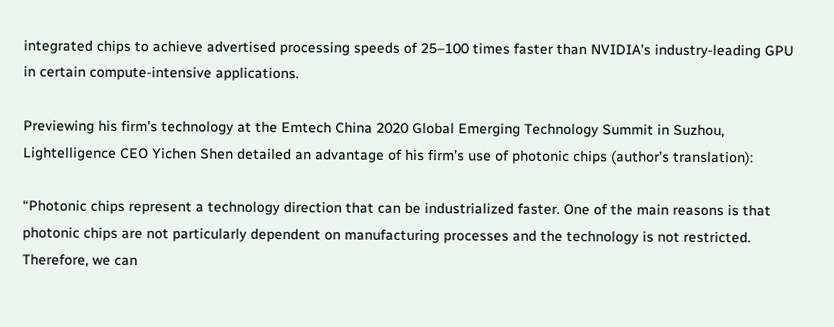integrated chips to achieve advertised processing speeds of 25–100 times faster than NVIDIA’s industry-leading GPU in certain compute-intensive applications.

Previewing his firm’s technology at the Emtech China 2020 Global Emerging Technology Summit in Suzhou, Lightelligence CEO Yichen Shen detailed an advantage of his firm’s use of photonic chips (author’s translation):

“Photonic chips represent a technology direction that can be industrialized faster. One of the main reasons is that photonic chips are not particularly dependent on manufacturing processes and the technology is not restricted. Therefore, we can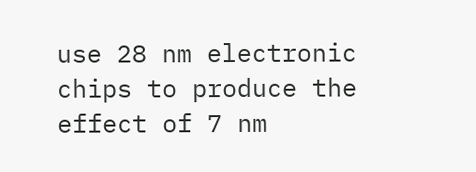use 28 nm electronic chips to produce the effect of 7 nm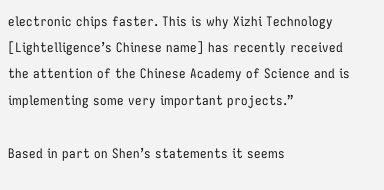electronic chips faster. This is why Xizhi Technology [Lightelligence’s Chinese name] has recently received the attention of the Chinese Academy of Science and is implementing some very important projects.”

Based in part on Shen’s statements it seems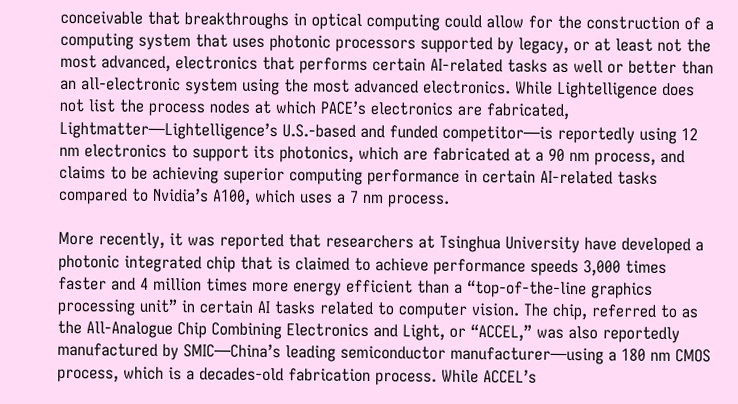conceivable that breakthroughs in optical computing could allow for the construction of a computing system that uses photonic processors supported by legacy, or at least not the most advanced, electronics that performs certain AI-related tasks as well or better than an all-electronic system using the most advanced electronics. While Lightelligence does not list the process nodes at which PACE’s electronics are fabricated, Lightmatter—Lightelligence’s U.S.-based and funded competitor—is reportedly using 12 nm electronics to support its photonics, which are fabricated at a 90 nm process, and claims to be achieving superior computing performance in certain AI-related tasks compared to Nvidia’s A100, which uses a 7 nm process.

More recently, it was reported that researchers at Tsinghua University have developed a photonic integrated chip that is claimed to achieve performance speeds 3,000 times faster and 4 million times more energy efficient than a “top-of-the-line graphics processing unit” in certain AI tasks related to computer vision. The chip, referred to as the All-Analogue Chip Combining Electronics and Light, or “ACCEL,” was also reportedly manufactured by SMIC—China’s leading semiconductor manufacturer—using a 180 nm CMOS process, which is a decades-old fabrication process. While ACCEL’s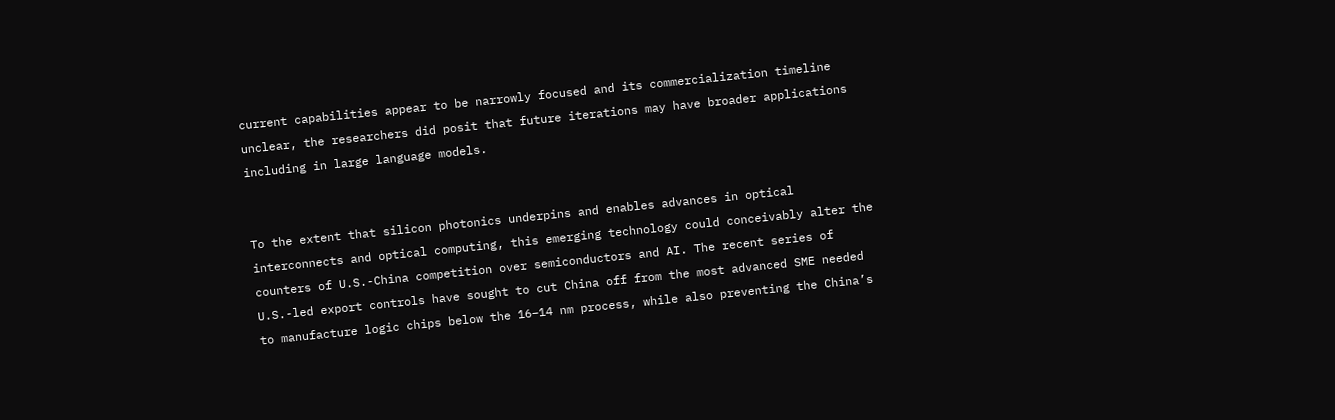current capabilities appear to be narrowly focused and its commercialization timeline unclear, the researchers did posit that future iterations may have broader applications including in large language models.


To the extent that silicon photonics underpins and enables advances in optical interconnects and optical computing, this emerging technology could conceivably alter the counters of U.S.-China competition over semiconductors and AI. The recent series of U.S.-led export controls have sought to cut China off from the most advanced SME needed to manufacture logic chips below the 16–14 nm process, while also preventing the China’s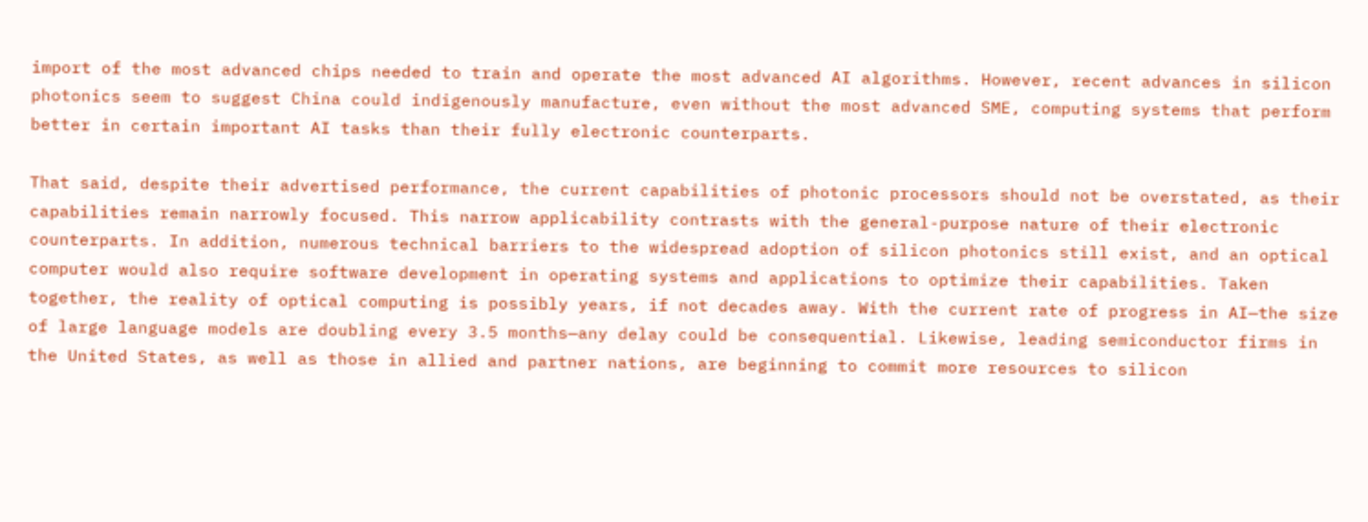import of the most advanced chips needed to train and operate the most advanced AI algorithms. However, recent advances in silicon photonics seem to suggest China could indigenously manufacture, even without the most advanced SME, computing systems that perform better in certain important AI tasks than their fully electronic counterparts.

That said, despite their advertised performance, the current capabilities of photonic processors should not be overstated, as their capabilities remain narrowly focused. This narrow applicability contrasts with the general-purpose nature of their electronic counterparts. In addition, numerous technical barriers to the widespread adoption of silicon photonics still exist, and an optical computer would also require software development in operating systems and applications to optimize their capabilities. Taken together, the reality of optical computing is possibly years, if not decades away. With the current rate of progress in AI—the size of large language models are doubling every 3.5 months—any delay could be consequential. Likewise, leading semiconductor firms in the United States, as well as those in allied and partner nations, are beginning to commit more resources to silicon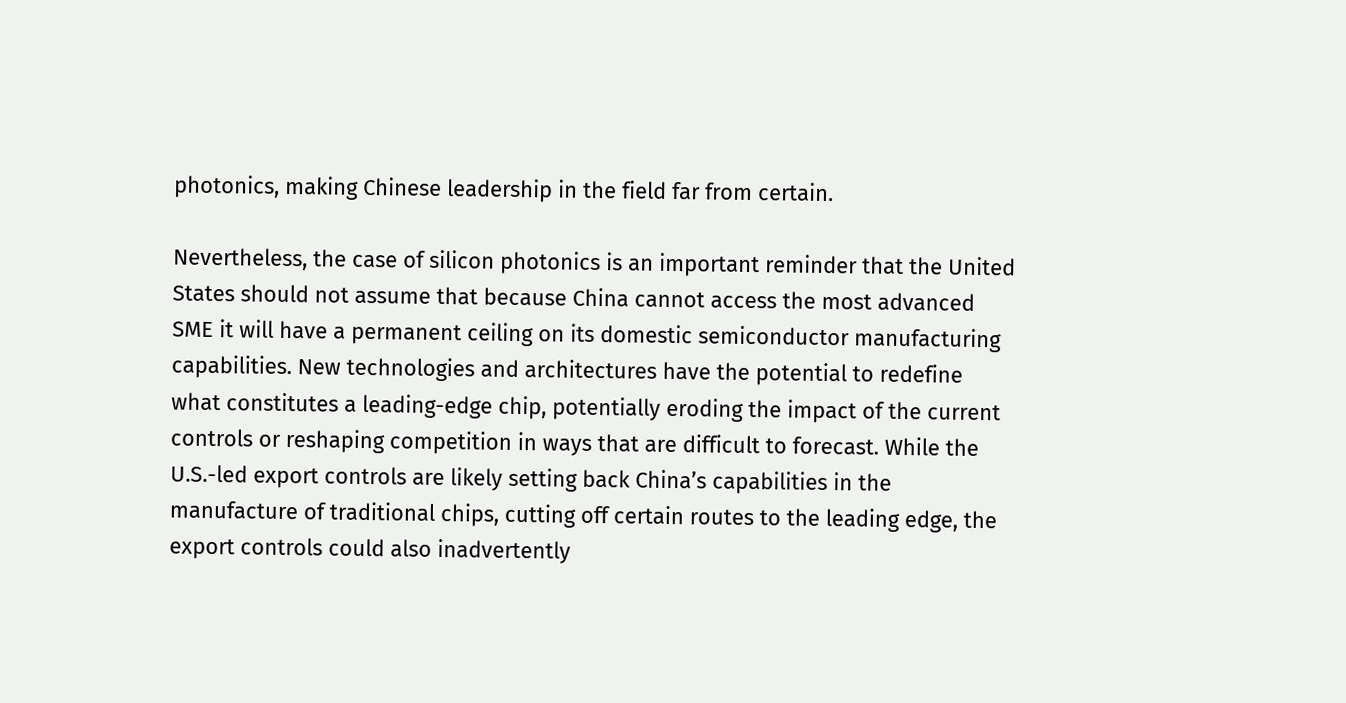photonics, making Chinese leadership in the field far from certain.

Nevertheless, the case of silicon photonics is an important reminder that the United States should not assume that because China cannot access the most advanced SME it will have a permanent ceiling on its domestic semiconductor manufacturing capabilities. New technologies and architectures have the potential to redefine what constitutes a leading-edge chip, potentially eroding the impact of the current controls or reshaping competition in ways that are difficult to forecast. While the U.S.-led export controls are likely setting back China’s capabilities in the manufacture of traditional chips, cutting off certain routes to the leading edge, the export controls could also inadvertently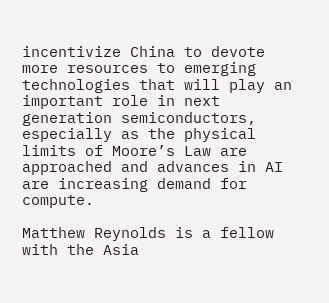incentivize China to devote more resources to emerging technologies that will play an important role in next generation semiconductors, especially as the physical limits of Moore’s Law are approached and advances in AI are increasing demand for compute.

Matthew Reynolds is a fellow with the Asia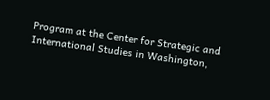Program at the Center for Strategic and International Studies in Washington,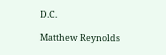D.C.

Matthew Reynolds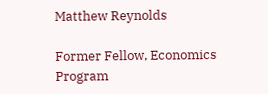Matthew Reynolds

Former Fellow, Economics Program